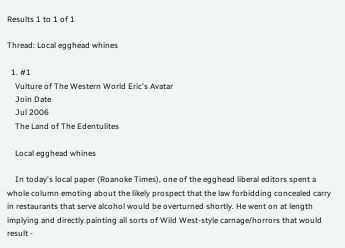Results 1 to 1 of 1

Thread: Local egghead whines

  1. #1
    Vulture of The Western World Eric's Avatar
    Join Date
    Jul 2006
    The Land of The Edentulites

    Local egghead whines

    In today's local paper (Roanoke Times), one of the egghead liberal editors spent a whole column emoting about the likely prospect that the law forbidding concealed carry in restaurants that serve alcohol would be overturned shortly. He went on at length implying and directly painting all sorts of Wild West-style carnage/horrors that would result -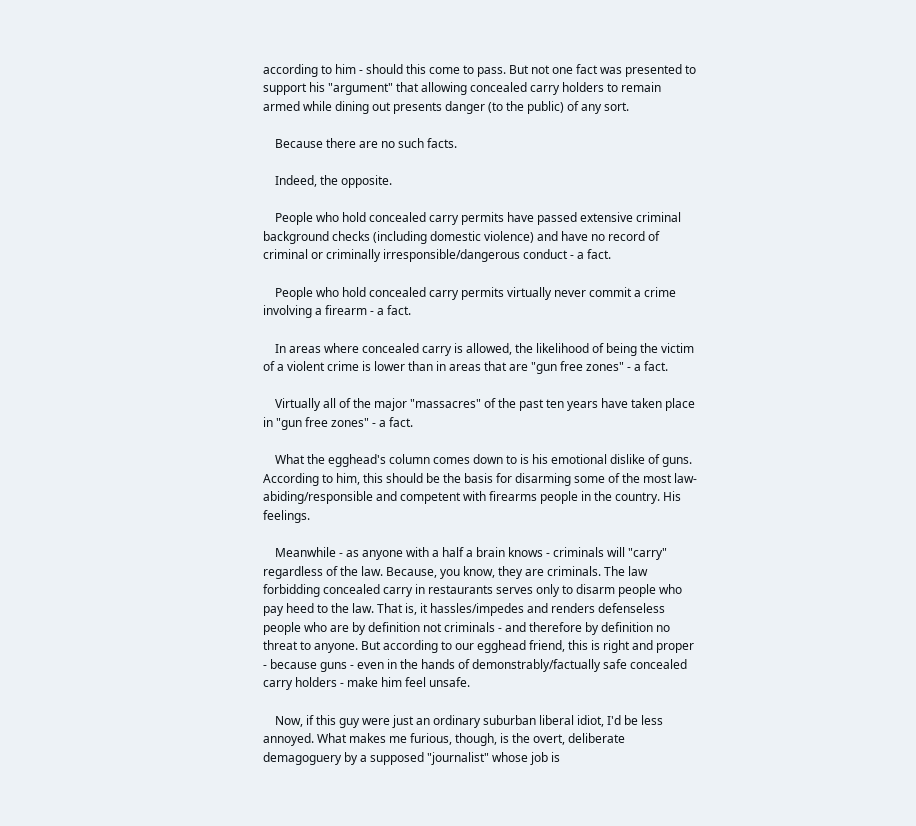according to him - should this come to pass. But not one fact was presented to support his "argument" that allowing concealed carry holders to remain armed while dining out presents danger (to the public) of any sort.

    Because there are no such facts.

    Indeed, the opposite.

    People who hold concealed carry permits have passed extensive criminal background checks (including domestic violence) and have no record of criminal or criminally irresponsible/dangerous conduct - a fact.

    People who hold concealed carry permits virtually never commit a crime involving a firearm - a fact.

    In areas where concealed carry is allowed, the likelihood of being the victim of a violent crime is lower than in areas that are "gun free zones" - a fact.

    Virtually all of the major "massacres" of the past ten years have taken place in "gun free zones" - a fact.

    What the egghead's column comes down to is his emotional dislike of guns. According to him, this should be the basis for disarming some of the most law-abiding/responsible and competent with firearms people in the country. His feelings.

    Meanwhile - as anyone with a half a brain knows - criminals will "carry" regardless of the law. Because, you know, they are criminals. The law forbidding concealed carry in restaurants serves only to disarm people who pay heed to the law. That is, it hassles/impedes and renders defenseless people who are by definition not criminals - and therefore by definition no threat to anyone. But according to our egghead friend, this is right and proper - because guns - even in the hands of demonstrably/factually safe concealed carry holders - make him feel unsafe.

    Now, if this guy were just an ordinary suburban liberal idiot, I'd be less annoyed. What makes me furious, though, is the overt, deliberate demagoguery by a supposed "journalist" whose job is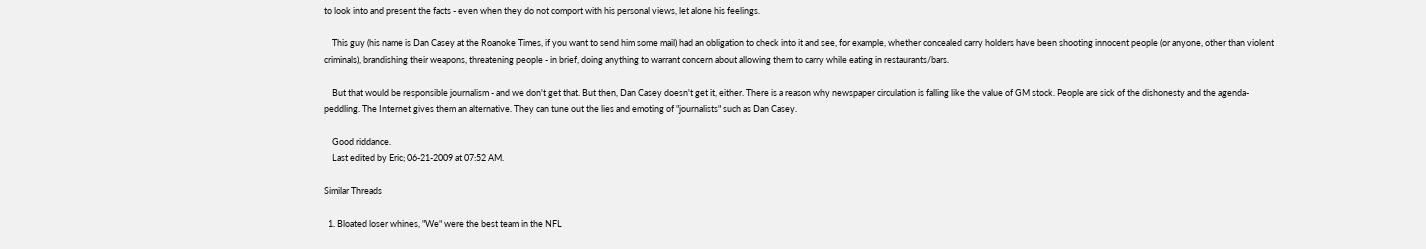to look into and present the facts - even when they do not comport with his personal views, let alone his feelings.

    This guy (his name is Dan Casey at the Roanoke Times, if you want to send him some mail) had an obligation to check into it and see, for example, whether concealed carry holders have been shooting innocent people (or anyone, other than violent criminals), brandishing their weapons, threatening people - in brief, doing anything to warrant concern about allowing them to carry while eating in restaurants/bars.

    But that would be responsible journalism - and we don't get that. But then, Dan Casey doesn't get it, either. There is a reason why newspaper circulation is falling like the value of GM stock. People are sick of the dishonesty and the agenda-peddling. The Internet gives them an alternative. They can tune out the lies and emoting of "journalists" such as Dan Casey.

    Good riddance.
    Last edited by Eric; 06-21-2009 at 07:52 AM.

Similar Threads

  1. Bloated loser whines, "We" were the best team in the NFL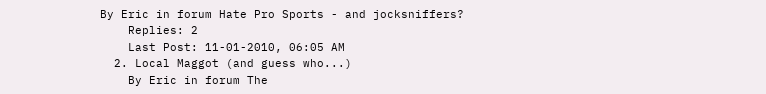By Eric in forum Hate Pro Sports - and jocksniffers?
    Replies: 2
    Last Post: 11-01-2010, 06:05 AM
  2. Local Maggot (and guess who...)
    By Eric in forum The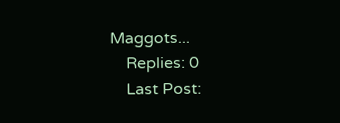Maggots...
    Replies: 0
    Last Post: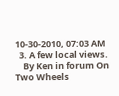10-30-2010, 07:03 AM
  3. A few local views.
    By Ken in forum On Two Wheels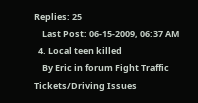Replies: 25
    Last Post: 06-15-2009, 06:37 AM
  4. Local teen killed
    By Eric in forum Fight Traffic Tickets/Driving Issues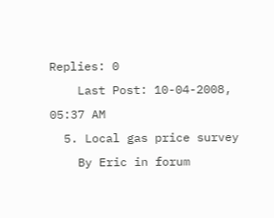Replies: 0
    Last Post: 10-04-2008, 05:37 AM
  5. Local gas price survey
    By Eric in forum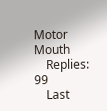Motor Mouth
    Replies: 99
    Last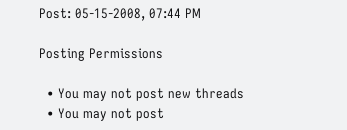Post: 05-15-2008, 07:44 PM

Posting Permissions

  • You may not post new threads
  • You may not post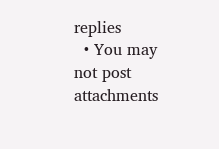replies
  • You may not post attachments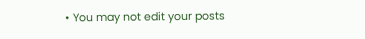• You may not edit your posts